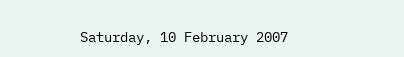Saturday, 10 February 2007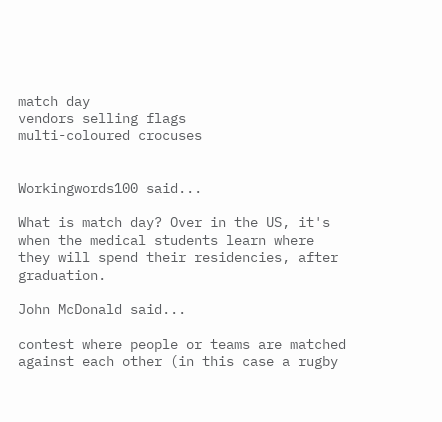match day
vendors selling flags
multi-coloured crocuses


Workingwords100 said...

What is match day? Over in the US, it's when the medical students learn where they will spend their residencies, after graduation.

John McDonald said...

contest where people or teams are matched against each other (in this case a rugby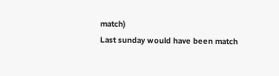match)
Last sunday would have been match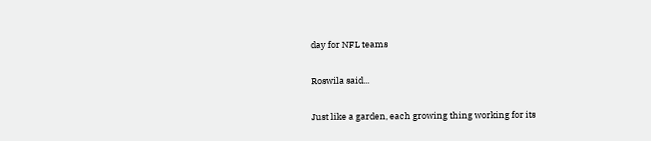day for NFL teams

Roswila said...

Just like a garden, each growing thing working for its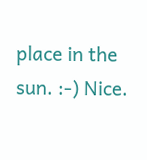place in the sun. :-) Nice.